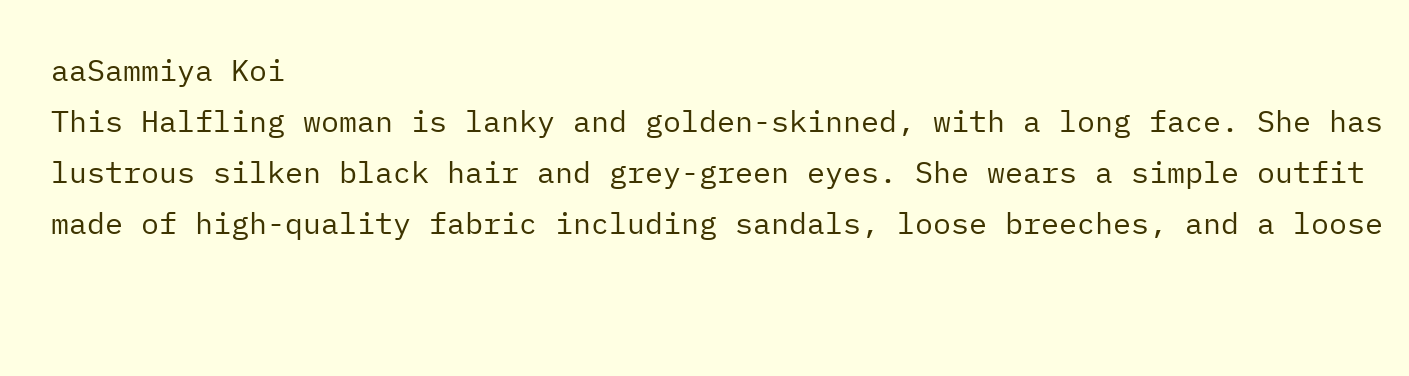aaSammiya Koi
This Halfling woman is lanky and golden-skinned, with a long face. She has lustrous silken black hair and grey-green eyes. She wears a simple outfit made of high-quality fabric including sandals, loose breeches, and a loose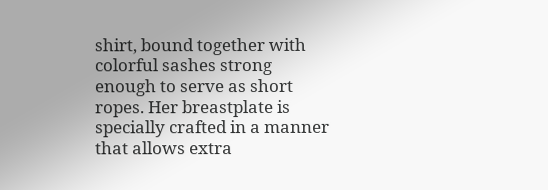shirt, bound together with colorful sashes strong enough to serve as short ropes. Her breastplate is specially crafted in a manner that allows extra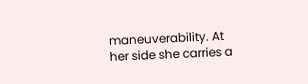maneuverability. At her side she carries a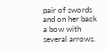pair of swords and on her back a bow with several arrows.